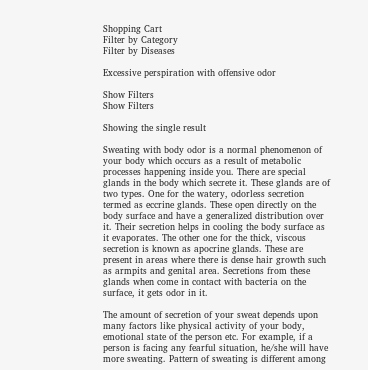Shopping Cart
Filter by Category
Filter by Diseases

Excessive perspiration with offensive odor

Show Filters
Show Filters

Showing the single result

Sweating with body odor is a normal phenomenon of your body which occurs as a result of metabolic processes happening inside you. There are special glands in the body which secrete it. These glands are of two types. One for the watery, odorless secretion termed as eccrine glands. These open directly on the body surface and have a generalized distribution over it. Their secretion helps in cooling the body surface as it evaporates. The other one for the thick, viscous secretion is known as apocrine glands. These are present in areas where there is dense hair growth such as armpits and genital area. Secretions from these glands when come in contact with bacteria on the surface, it gets odor in it.

The amount of secretion of your sweat depends upon many factors like physical activity of your body, emotional state of the person etc. For example, if a person is facing any fearful situation, he/she will have more sweating. Pattern of sweating is different among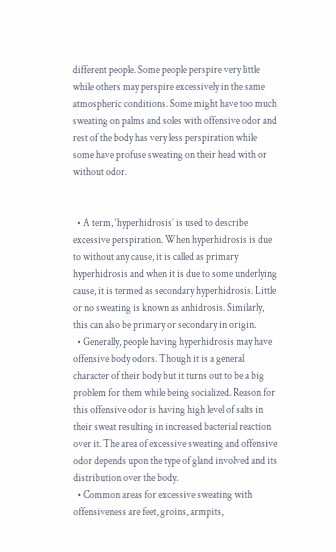different people. Some people perspire very little while others may perspire excessively in the same atmospheric conditions. Some might have too much sweating on palms and soles with offensive odor and rest of the body has very less perspiration while some have profuse sweating on their head with or without odor.


  • A term, ‘hyperhidrosis’ is used to describe excessive perspiration. When hyperhidrosis is due to without any cause, it is called as primary hyperhidrosis and when it is due to some underlying cause, it is termed as secondary hyperhidrosis. Little or no sweating is known as anhidrosis. Similarly, this can also be primary or secondary in origin.
  • Generally, people having hyperhidrosis may have offensive body odors. Though it is a general character of their body but it turns out to be a big problem for them while being socialized. Reason for this offensive odor is having high level of salts in their sweat resulting in increased bacterial reaction over it. The area of excessive sweating and offensive odor depends upon the type of gland involved and its distribution over the body.
  • Common areas for excessive sweating with offensiveness are feet, groins, armpits,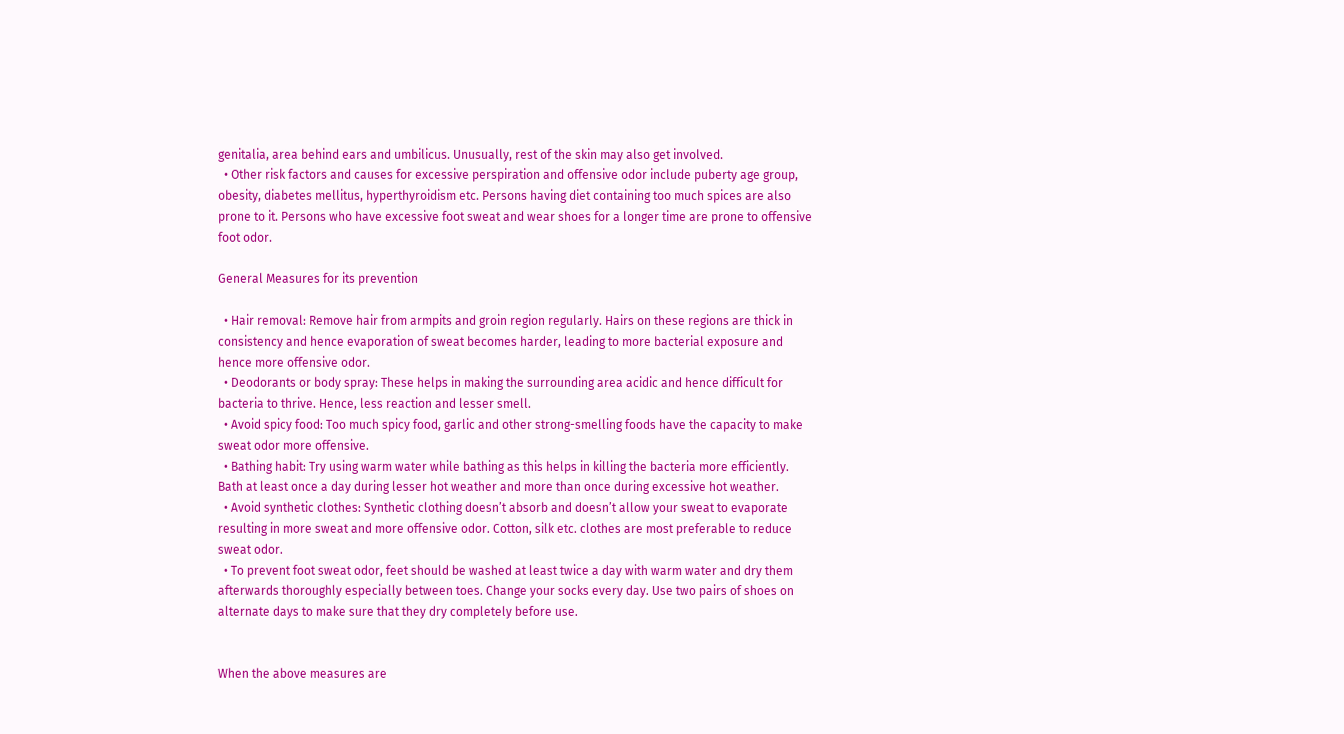genitalia, area behind ears and umbilicus. Unusually, rest of the skin may also get involved.
  • Other risk factors and causes for excessive perspiration and offensive odor include puberty age group, obesity, diabetes mellitus, hyperthyroidism etc. Persons having diet containing too much spices are also prone to it. Persons who have excessive foot sweat and wear shoes for a longer time are prone to offensive foot odor.

General Measures for its prevention

  • Hair removal: Remove hair from armpits and groin region regularly. Hairs on these regions are thick in consistency and hence evaporation of sweat becomes harder, leading to more bacterial exposure and hence more offensive odor.
  • Deodorants or body spray: These helps in making the surrounding area acidic and hence difficult for bacteria to thrive. Hence, less reaction and lesser smell.
  • Avoid spicy food: Too much spicy food, garlic and other strong-smelling foods have the capacity to make sweat odor more offensive.
  • Bathing habit: Try using warm water while bathing as this helps in killing the bacteria more efficiently. Bath at least once a day during lesser hot weather and more than once during excessive hot weather.
  • Avoid synthetic clothes: Synthetic clothing doesn’t absorb and doesn’t allow your sweat to evaporate resulting in more sweat and more offensive odor. Cotton, silk etc. clothes are most preferable to reduce sweat odor.
  • To prevent foot sweat odor, feet should be washed at least twice a day with warm water and dry them afterwards thoroughly especially between toes. Change your socks every day. Use two pairs of shoes on alternate days to make sure that they dry completely before use.


When the above measures are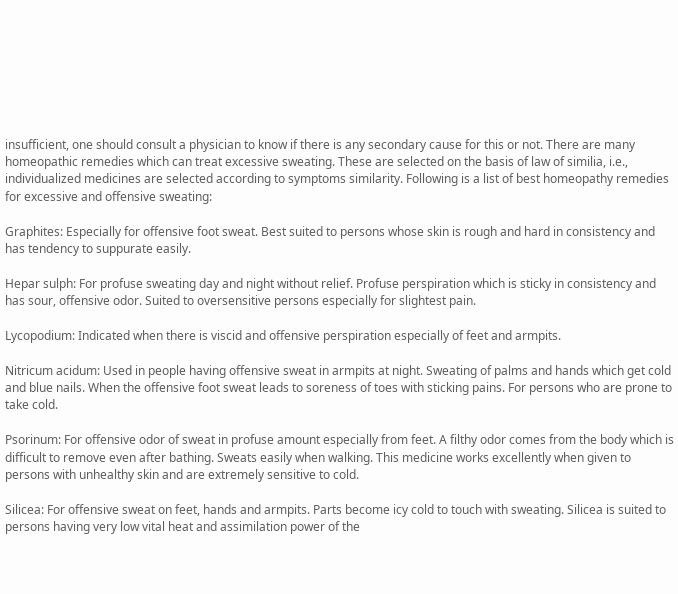insufficient, one should consult a physician to know if there is any secondary cause for this or not. There are many homeopathic remedies which can treat excessive sweating. These are selected on the basis of law of similia, i.e., individualized medicines are selected according to symptoms similarity. Following is a list of best homeopathy remedies for excessive and offensive sweating:

Graphites: Especially for offensive foot sweat. Best suited to persons whose skin is rough and hard in consistency and has tendency to suppurate easily.

Hepar sulph: For profuse sweating day and night without relief. Profuse perspiration which is sticky in consistency and has sour, offensive odor. Suited to oversensitive persons especially for slightest pain.

Lycopodium: Indicated when there is viscid and offensive perspiration especially of feet and armpits.

Nitricum acidum: Used in people having offensive sweat in armpits at night. Sweating of palms and hands which get cold and blue nails. When the offensive foot sweat leads to soreness of toes with sticking pains. For persons who are prone to take cold.

Psorinum: For offensive odor of sweat in profuse amount especially from feet. A filthy odor comes from the body which is difficult to remove even after bathing. Sweats easily when walking. This medicine works excellently when given to persons with unhealthy skin and are extremely sensitive to cold.

Silicea: For offensive sweat on feet, hands and armpits. Parts become icy cold to touch with sweating. Silicea is suited to persons having very low vital heat and assimilation power of the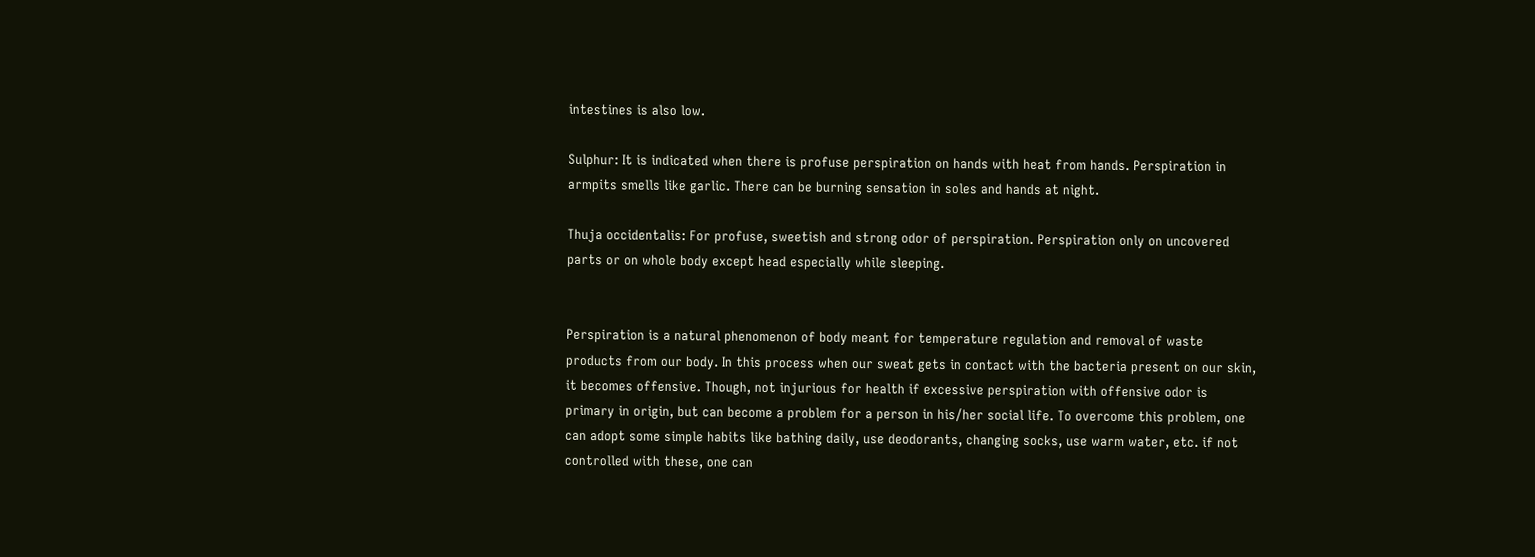intestines is also low.

Sulphur: It is indicated when there is profuse perspiration on hands with heat from hands. Perspiration in armpits smells like garlic. There can be burning sensation in soles and hands at night.

Thuja occidentalis: For profuse, sweetish and strong odor of perspiration. Perspiration only on uncovered parts or on whole body except head especially while sleeping.


Perspiration is a natural phenomenon of body meant for temperature regulation and removal of waste products from our body. In this process when our sweat gets in contact with the bacteria present on our skin, it becomes offensive. Though, not injurious for health if excessive perspiration with offensive odor is primary in origin, but can become a problem for a person in his/her social life. To overcome this problem, one can adopt some simple habits like bathing daily, use deodorants, changing socks, use warm water, etc. if not controlled with these, one can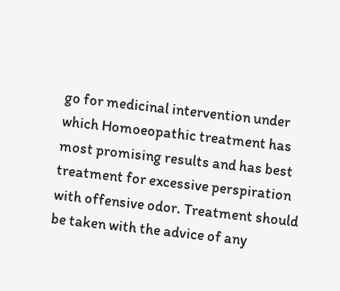go for medicinal intervention under which Homoeopathic treatment has most promising results and has best treatment for excessive perspiration with offensive odor. Treatment should be taken with the advice of any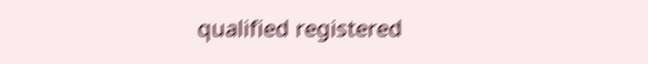qualified registered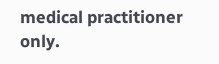medical practitioner only.